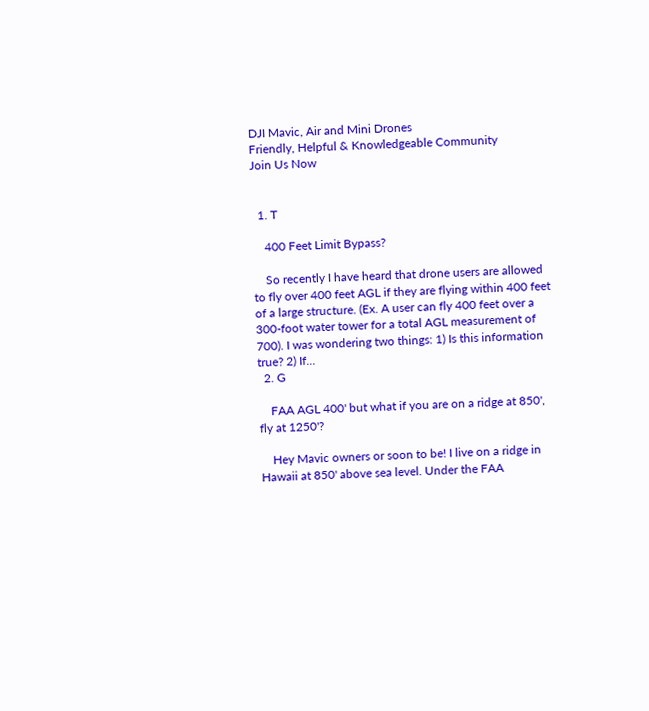DJI Mavic, Air and Mini Drones
Friendly, Helpful & Knowledgeable Community
Join Us Now


  1. T

    400 Feet Limit Bypass?

    So recently I have heard that drone users are allowed to fly over 400 feet AGL if they are flying within 400 feet of a large structure. (Ex. A user can fly 400 feet over a 300-foot water tower for a total AGL measurement of 700). I was wondering two things: 1) Is this information true? 2) If...
  2. G

    FAA AGL 400' but what if you are on a ridge at 850', fly at 1250'?

    Hey Mavic owners or soon to be! I live on a ridge in Hawaii at 850' above sea level. Under the FAA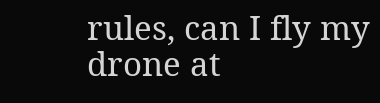rules, can I fly my drone at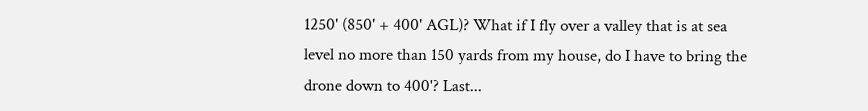1250' (850' + 400' AGL)? What if I fly over a valley that is at sea level no more than 150 yards from my house, do I have to bring the drone down to 400'? Last...